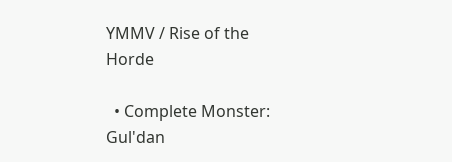YMMV / Rise of the Horde

  • Complete Monster: Gul'dan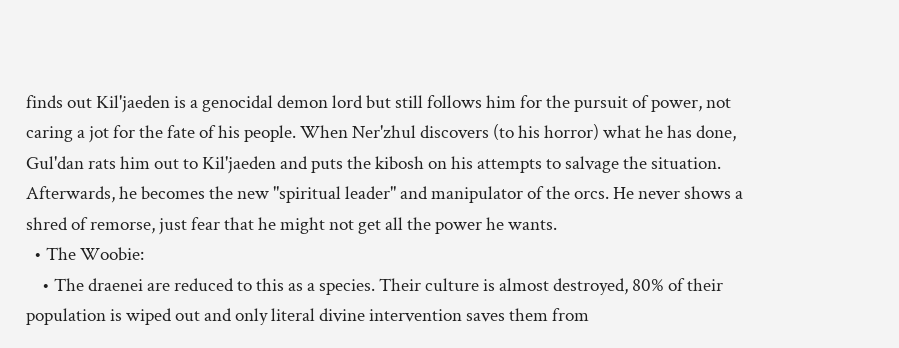finds out Kil'jaeden is a genocidal demon lord but still follows him for the pursuit of power, not caring a jot for the fate of his people. When Ner'zhul discovers (to his horror) what he has done, Gul'dan rats him out to Kil'jaeden and puts the kibosh on his attempts to salvage the situation. Afterwards, he becomes the new "spiritual leader" and manipulator of the orcs. He never shows a shred of remorse, just fear that he might not get all the power he wants.
  • The Woobie:
    • The draenei are reduced to this as a species. Their culture is almost destroyed, 80% of their population is wiped out and only literal divine intervention saves them from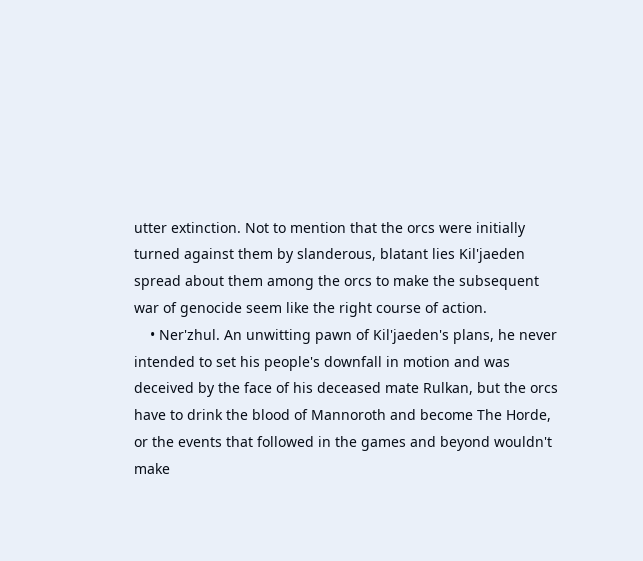utter extinction. Not to mention that the orcs were initially turned against them by slanderous, blatant lies Kil'jaeden spread about them among the orcs to make the subsequent war of genocide seem like the right course of action.
    • Ner'zhul. An unwitting pawn of Kil'jaeden's plans, he never intended to set his people's downfall in motion and was deceived by the face of his deceased mate Rulkan, but the orcs have to drink the blood of Mannoroth and become The Horde, or the events that followed in the games and beyond wouldn't make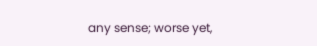any sense; worse yet,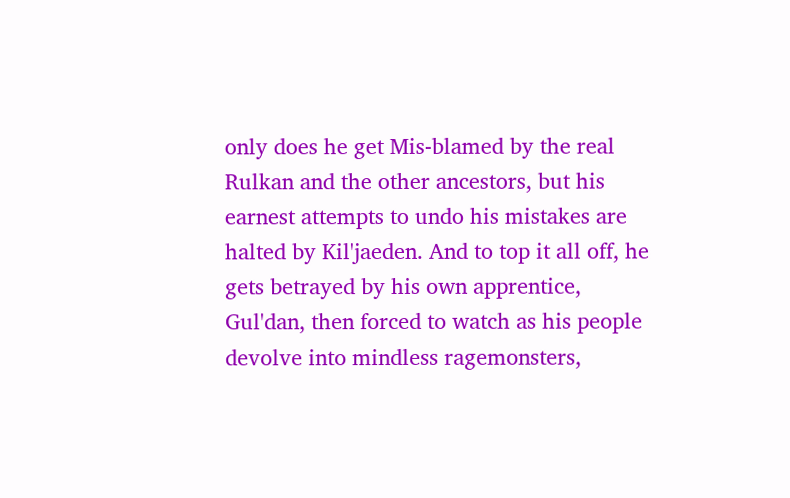only does he get Mis-blamed by the real Rulkan and the other ancestors, but his earnest attempts to undo his mistakes are halted by Kil'jaeden. And to top it all off, he gets betrayed by his own apprentice, Gul'dan, then forced to watch as his people devolve into mindless ragemonsters,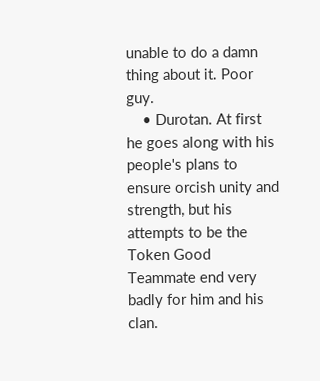unable to do a damn thing about it. Poor guy.
    • Durotan. At first he goes along with his people's plans to ensure orcish unity and strength, but his attempts to be the Token Good Teammate end very badly for him and his clan.